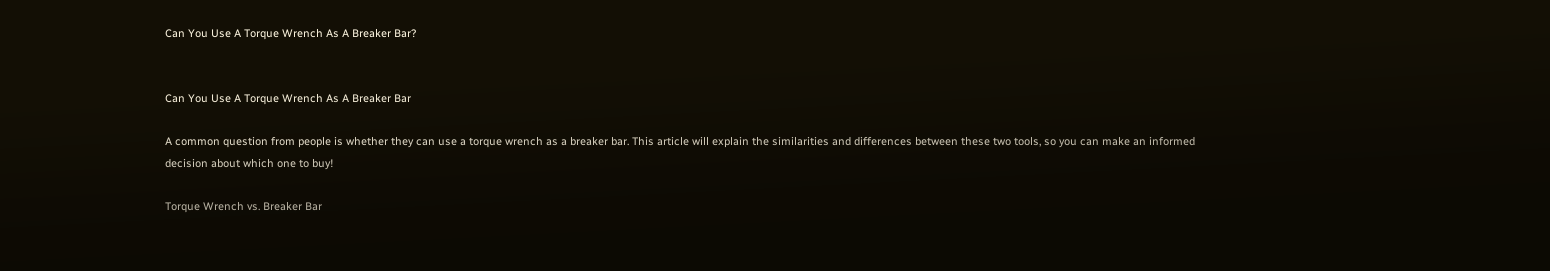Can You Use A Torque Wrench As A Breaker Bar?


Can You Use A Torque Wrench As A Breaker Bar

A common question from people is whether they can use a torque wrench as a breaker bar. This article will explain the similarities and differences between these two tools, so you can make an informed decision about which one to buy!

Torque Wrench vs. Breaker Bar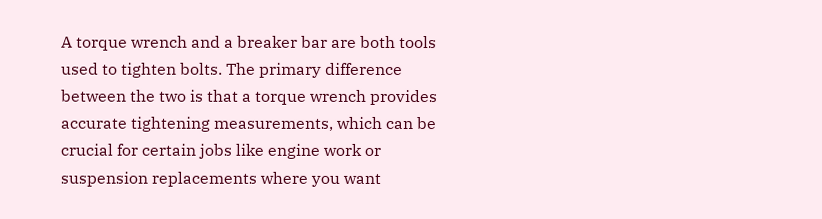A torque wrench and a breaker bar are both tools used to tighten bolts. The primary difference between the two is that a torque wrench provides accurate tightening measurements, which can be crucial for certain jobs like engine work or suspension replacements where you want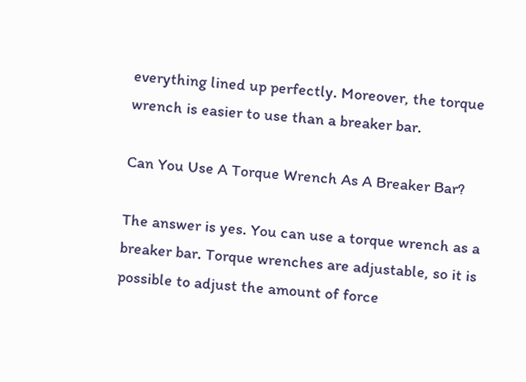everything lined up perfectly. Moreover, the torque wrench is easier to use than a breaker bar.

Can You Use A Torque Wrench As A Breaker Bar?

The answer is yes. You can use a torque wrench as a breaker bar. Torque wrenches are adjustable, so it is possible to adjust the amount of force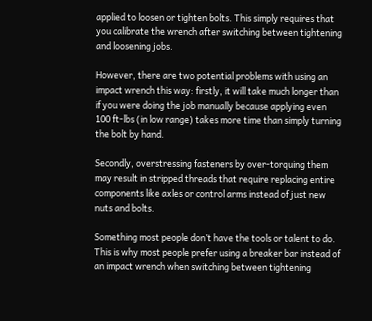applied to loosen or tighten bolts. This simply requires that you calibrate the wrench after switching between tightening and loosening jobs.

However, there are two potential problems with using an impact wrench this way: firstly, it will take much longer than if you were doing the job manually because applying even 100 ft-lbs (in low range) takes more time than simply turning the bolt by hand.

Secondly, overstressing fasteners by over-torquing them may result in stripped threads that require replacing entire components like axles or control arms instead of just new nuts and bolts.

Something most people don’t have the tools or talent to do. This is why most people prefer using a breaker bar instead of an impact wrench when switching between tightening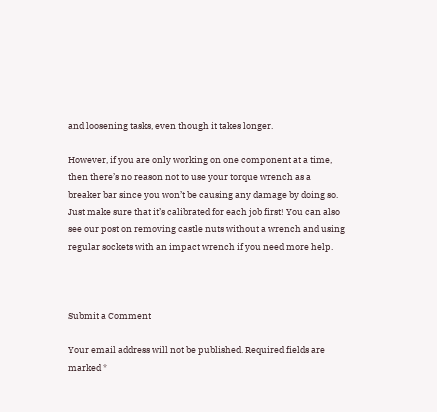and loosening tasks, even though it takes longer.

However, if you are only working on one component at a time, then there’s no reason not to use your torque wrench as a breaker bar since you won’t be causing any damage by doing so. Just make sure that it’s calibrated for each job first! You can also see our post on removing castle nuts without a wrench and using regular sockets with an impact wrench if you need more help.



Submit a Comment

Your email address will not be published. Required fields are marked *